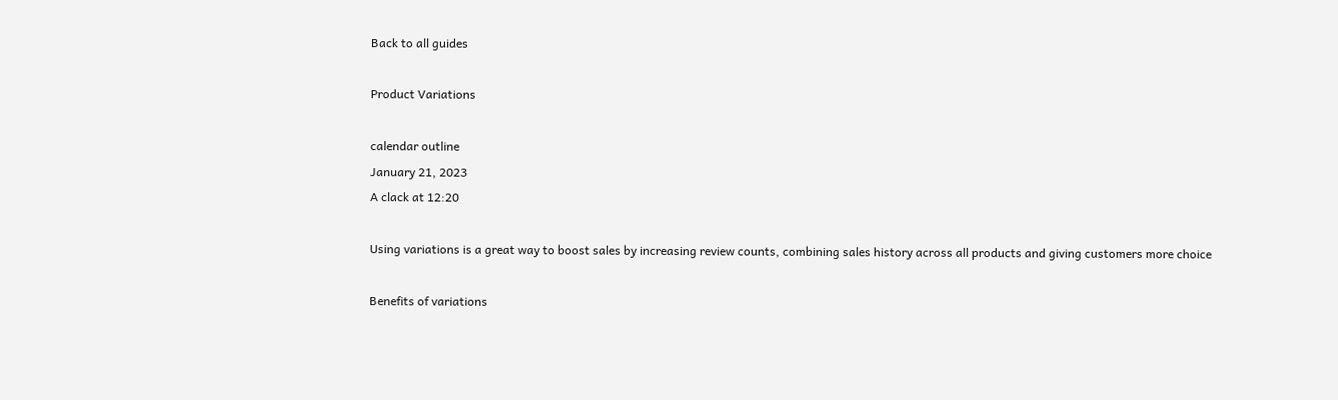Back to all guides

Product Variations

calendar outline
January 21, 2023
A clack at 12:20

Using variations is a great way to boost sales by increasing review counts, combining sales history across all products and giving customers more choice

Benefits of variations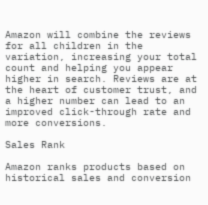Amazon will combine the reviews for all children in the variation, increasing your total count and helping you appear higher in search. Reviews are at the heart of customer trust, and a higher number can lead to an improved click-through rate and more conversions.

Sales Rank

Amazon ranks products based on historical sales and conversion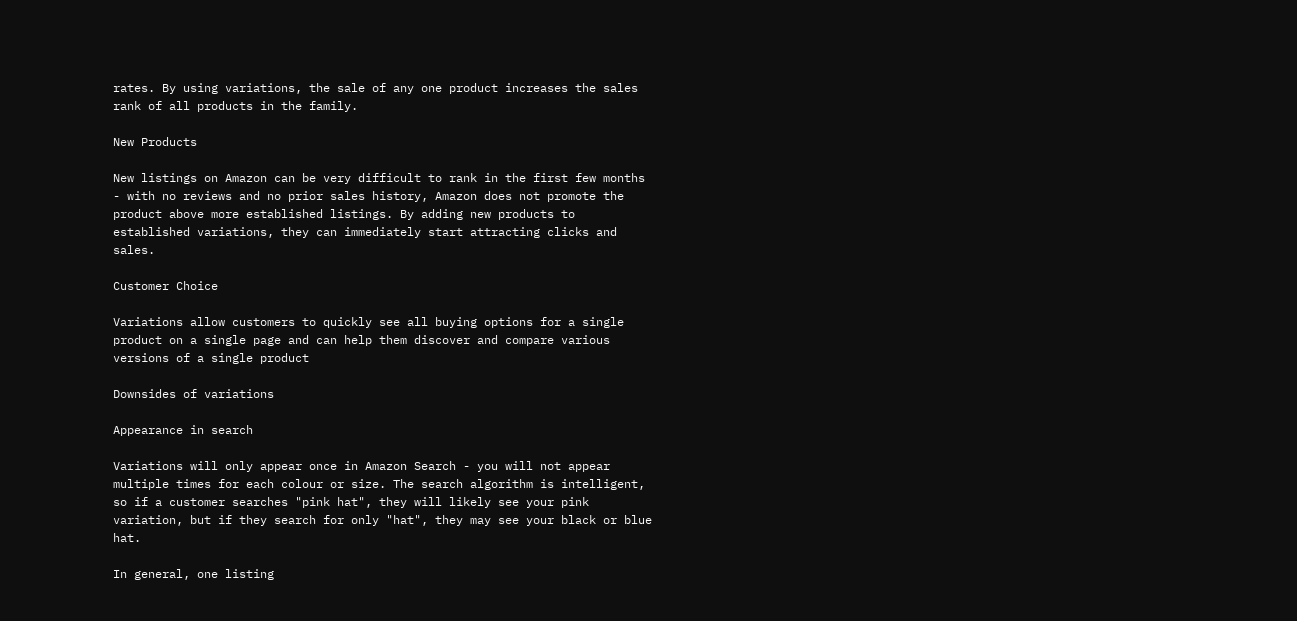rates. By using variations, the sale of any one product increases the sales rank of all products in the family.

New Products

New listings on Amazon can be very difficult to rank in the first few months - with no reviews and no prior sales history, Amazon does not promote the product above more established listings. By adding new products to established variations, they can immediately start attracting clicks and sales.

Customer Choice

Variations allow customers to quickly see all buying options for a single product on a single page and can help them discover and compare various versions of a single product

Downsides of variations

Appearance in search

Variations will only appear once in Amazon Search - you will not appear multiple times for each colour or size. The search algorithm is intelligent, so if a customer searches "pink hat", they will likely see your pink variation, but if they search for only "hat", they may see your black or blue hat.

In general, one listing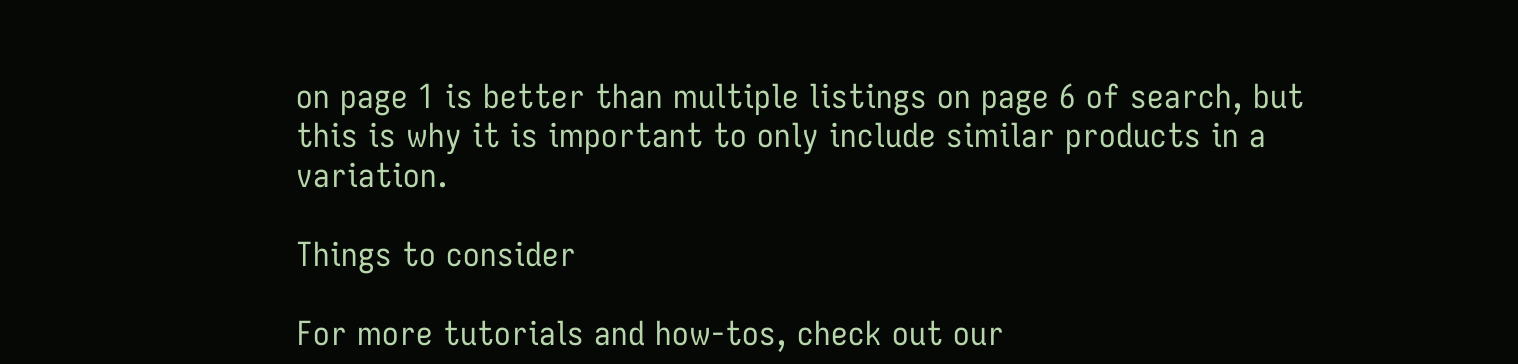on page 1 is better than multiple listings on page 6 of search, but this is why it is important to only include similar products in a variation.

Things to consider

For more tutorials and how-tos, check out our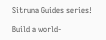Sitruna Guides series!

Build a world-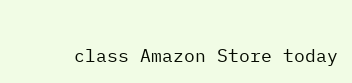class Amazon Store today